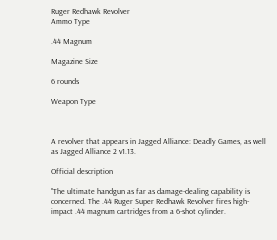Ruger Redhawk Revolver
Ammo Type

.44 Magnum

Magazine Size

6 rounds

Weapon Type



A revolver that appears in Jagged Alliance: Deadly Games, as well as Jagged Alliance 2 v1.13.

Official description

"The ultimate handgun as far as damage-dealing capability is concerned. The .44 Ruger Super Redhawk Revolver fires high-impact .44 magnum cartridges from a 6-shot cylinder.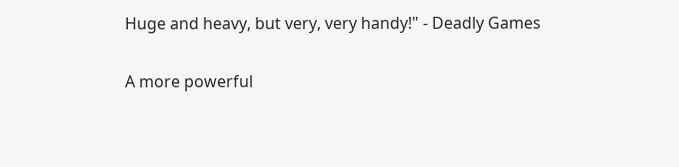Huge and heavy, but very, very handy!" - Deadly Games

A more powerful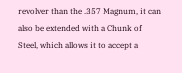revolver than the .357 Magnum, it can also be extended with a Chunk of Steel, which allows it to accept a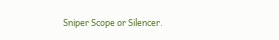Sniper Scope or Silencer.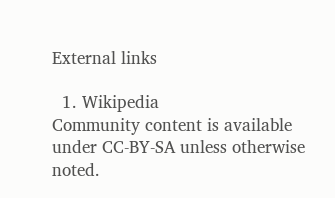External links

  1. Wikipedia
Community content is available under CC-BY-SA unless otherwise noted.